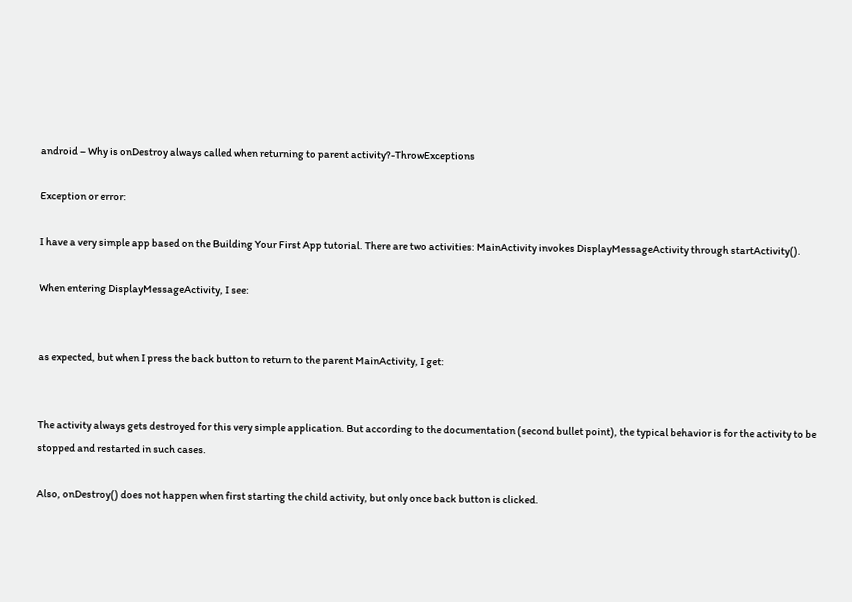android – Why is onDestroy always called when returning to parent activity?-ThrowExceptions

Exception or error:

I have a very simple app based on the Building Your First App tutorial. There are two activities: MainActivity invokes DisplayMessageActivity through startActivity().

When entering DisplayMessageActivity, I see:


as expected, but when I press the back button to return to the parent MainActivity, I get:


The activity always gets destroyed for this very simple application. But according to the documentation (second bullet point), the typical behavior is for the activity to be stopped and restarted in such cases.

Also, onDestroy() does not happen when first starting the child activity, but only once back button is clicked.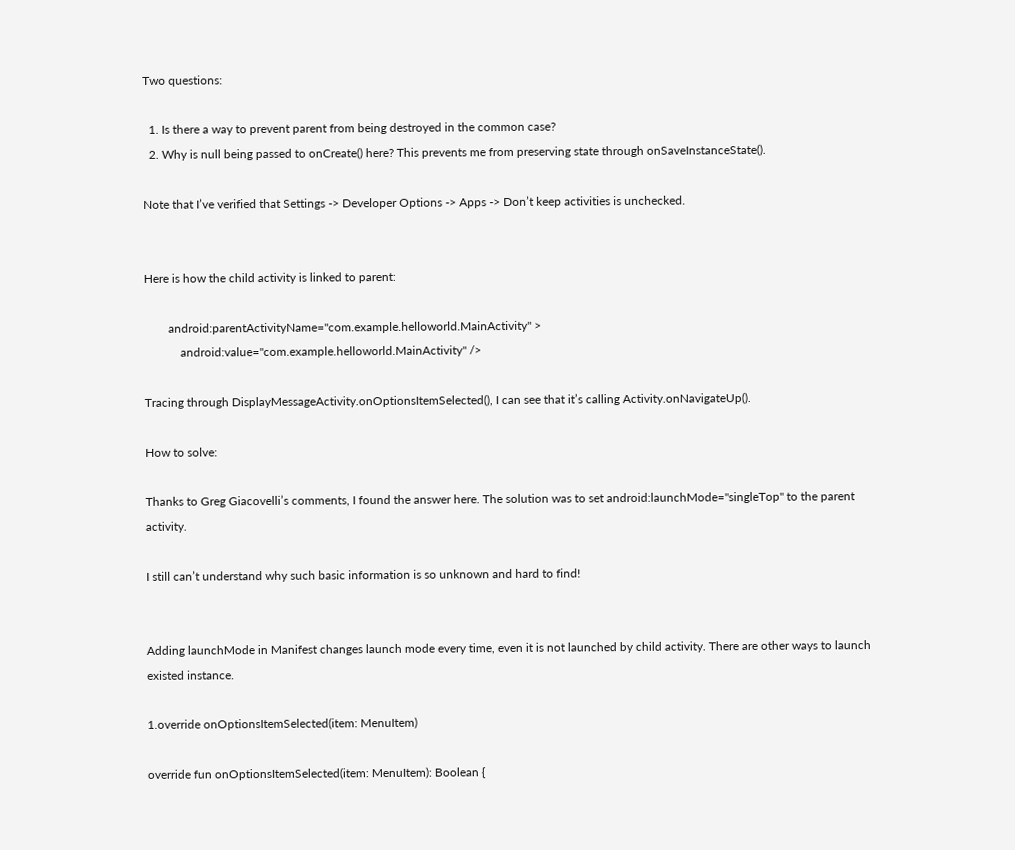Two questions:

  1. Is there a way to prevent parent from being destroyed in the common case?
  2. Why is null being passed to onCreate() here? This prevents me from preserving state through onSaveInstanceState().

Note that I’ve verified that Settings -> Developer Options -> Apps -> Don’t keep activities is unchecked.


Here is how the child activity is linked to parent:

        android:parentActivityName="com.example.helloworld.MainActivity" >
            android:value="com.example.helloworld.MainActivity" />

Tracing through DisplayMessageActivity.onOptionsItemSelected(), I can see that it’s calling Activity.onNavigateUp().

How to solve:

Thanks to Greg Giacovelli’s comments, I found the answer here. The solution was to set android:launchMode="singleTop" to the parent activity.

I still can’t understand why such basic information is so unknown and hard to find!


Adding launchMode in Manifest changes launch mode every time, even it is not launched by child activity. There are other ways to launch existed instance.

1.override onOptionsItemSelected(item: MenuItem)

override fun onOptionsItemSelected(item: MenuItem): Boolean {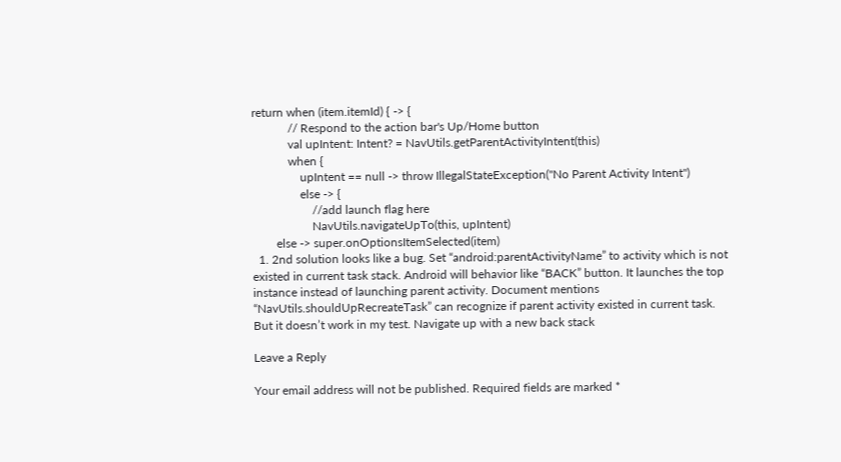return when (item.itemId) { -> {
            // Respond to the action bar's Up/Home button
            val upIntent: Intent? = NavUtils.getParentActivityIntent(this)
            when {
                upIntent == null -> throw IllegalStateException("No Parent Activity Intent")
                else -> {
                    //add launch flag here
                    NavUtils.navigateUpTo(this, upIntent)
        else -> super.onOptionsItemSelected(item)
  1. 2nd solution looks like a bug. Set “android:parentActivityName” to activity which is not existed in current task stack. Android will behavior like “BACK” button. It launches the top instance instead of launching parent activity. Document mentions “NavUtils.shouldUpRecreateTask” can recognize if parent activity existed in current task. But it doesn’t work in my test. Navigate up with a new back stack

Leave a Reply

Your email address will not be published. Required fields are marked *